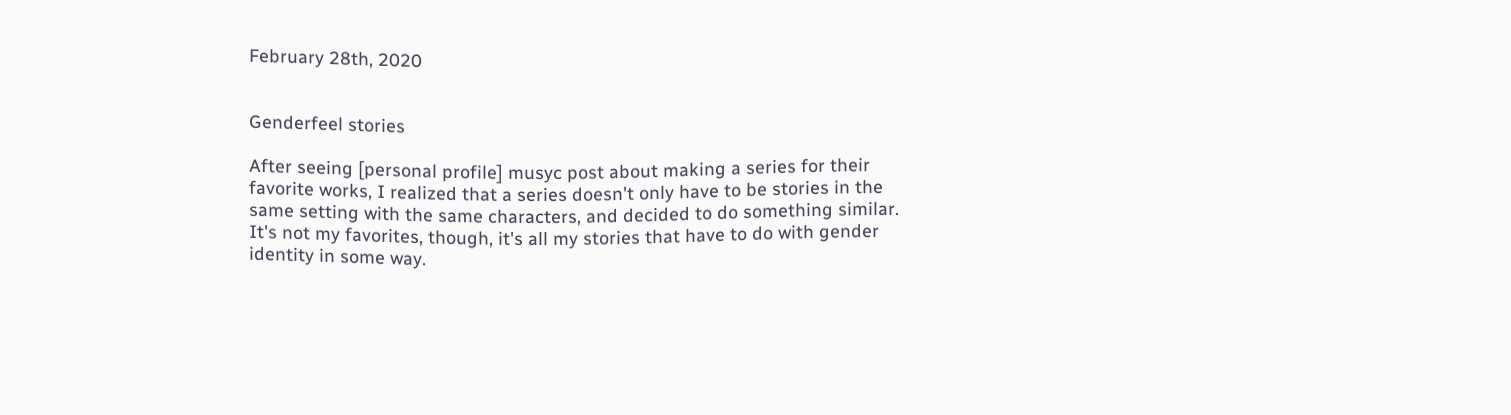February 28th, 2020


Genderfeel stories

After seeing [personal profile] musyc post about making a series for their favorite works, I realized that a series doesn't only have to be stories in the same setting with the same characters, and decided to do something similar. It's not my favorites, though, it's all my stories that have to do with gender identity in some way.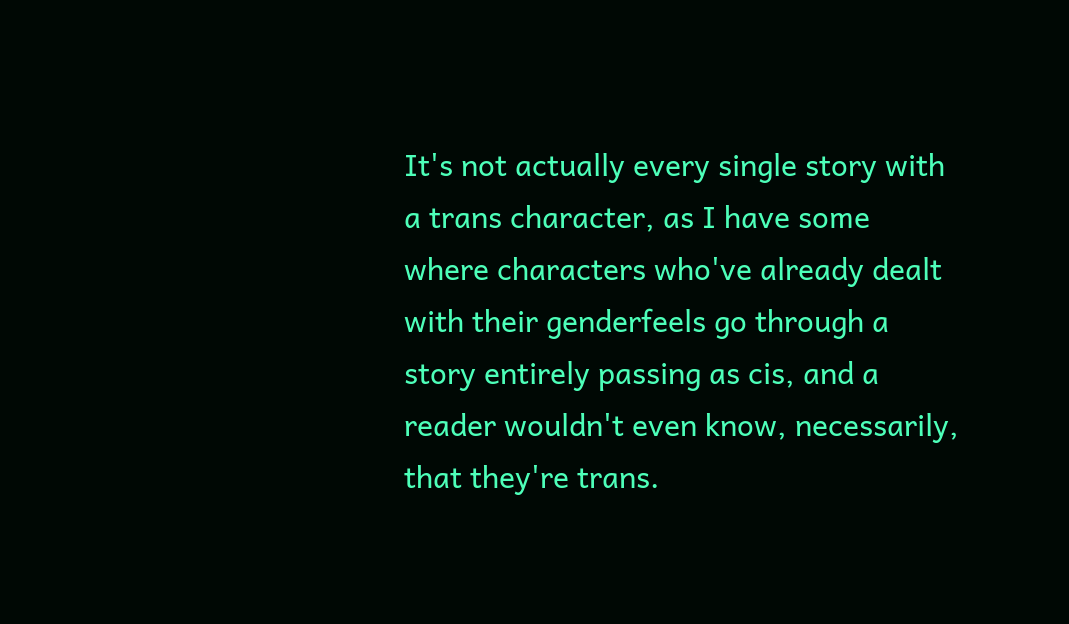It's not actually every single story with a trans character, as I have some where characters who've already dealt with their genderfeels go through a story entirely passing as cis, and a reader wouldn't even know, necessarily, that they're trans.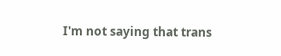I'm not saying that trans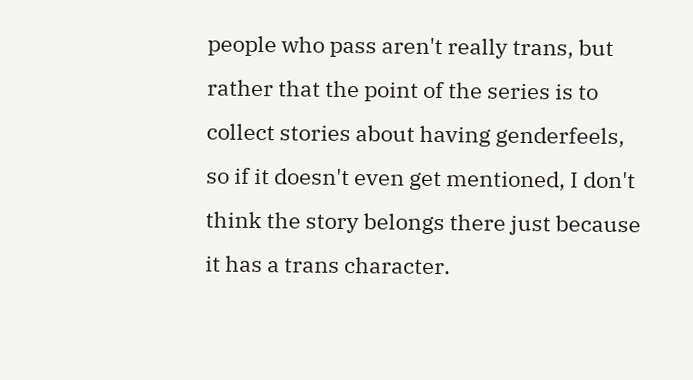people who pass aren't really trans, but rather that the point of the series is to collect stories about having genderfeels, so if it doesn't even get mentioned, I don't think the story belongs there just because it has a trans character.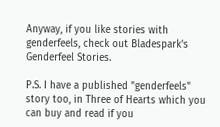Anyway, if you like stories with genderfeels, check out Bladespark's Genderfeel Stories.

P.S. I have a published "genderfeels" story too, in Three of Hearts which you can buy and read if you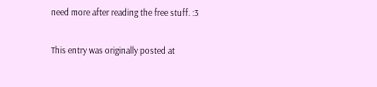need more after reading the free stuff. :3

This entry was originally posted at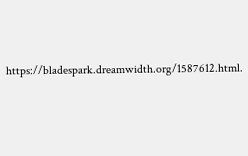https://bladespark.dreamwidth.org/1587612.html.